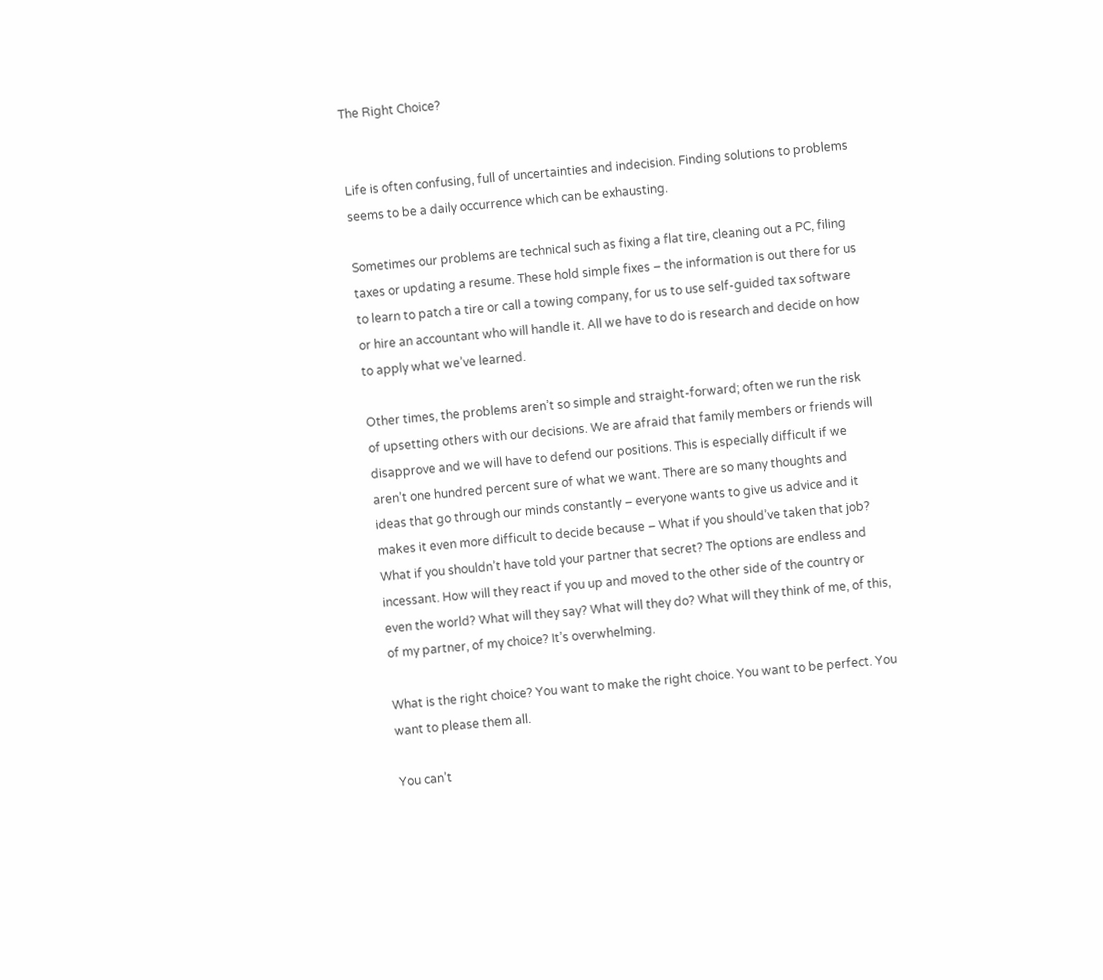The Right Choice?


Life is often confusing, full of uncertainties and indecision. Finding solutions to problems seems to be a daily occurrence which can be exhausting.

Sometimes our problems are technical such as fixing a flat tire, cleaning out a PC, filing taxes or updating a resume. These hold simple fixes – the information is out there for us to learn to patch a tire or call a towing company, for us to use self-guided tax software or hire an accountant who will handle it. All we have to do is research and decide on how to apply what we’ve learned.

Other times, the problems aren’t so simple and straight-forward; often we run the risk of upsetting others with our decisions. We are afraid that family members or friends will disapprove and we will have to defend our positions. This is especially difficult if we aren’t one hundred percent sure of what we want. There are so many thoughts and ideas that go through our minds constantly – everyone wants to give us advice and it makes it even more difficult to decide because – What if you should’ve taken that job? What if you shouldn’t have told your partner that secret? The options are endless and incessant. How will they react if you up and moved to the other side of the country or even the world? What will they say? What will they do? What will they think of me, of this, of my partner, of my choice? It’s overwhelming.

What is the right choice? You want to make the right choice. You want to be perfect. You want to please them all.

You can’t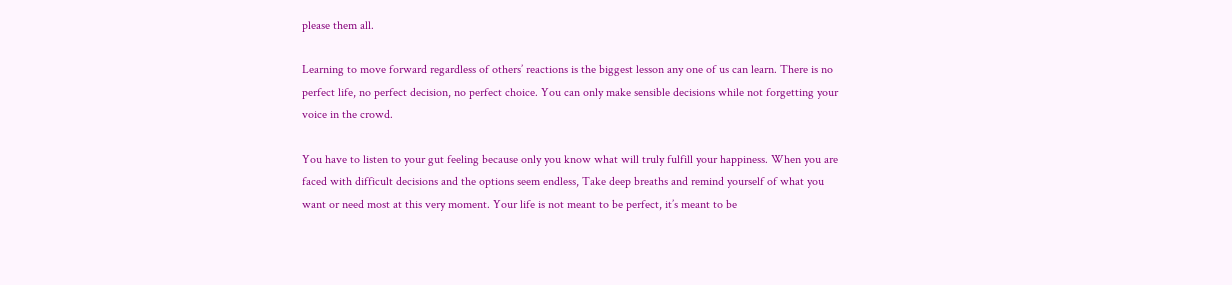please them all.

Learning to move forward regardless of others’ reactions is the biggest lesson any one of us can learn. There is no perfect life, no perfect decision, no perfect choice. You can only make sensible decisions while not forgetting your voice in the crowd.

You have to listen to your gut feeling because only you know what will truly fulfill your happiness. When you are faced with difficult decisions and the options seem endless, Take deep breaths and remind yourself of what you want or need most at this very moment. Your life is not meant to be perfect, it’s meant to be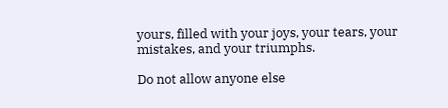yours, filled with your joys, your tears, your mistakes, and your triumphs.

Do not allow anyone else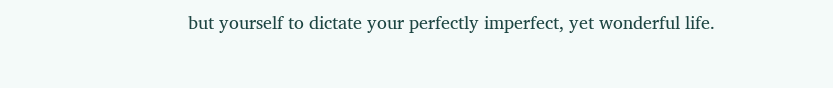but yourself to dictate your perfectly imperfect, yet wonderful life.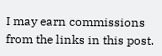I may earn commissions from the links in this post.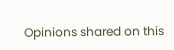Opinions shared on this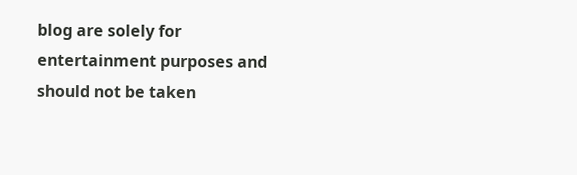blog are solely for entertainment purposes and should not be taken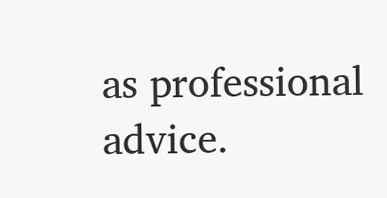as professional advice.